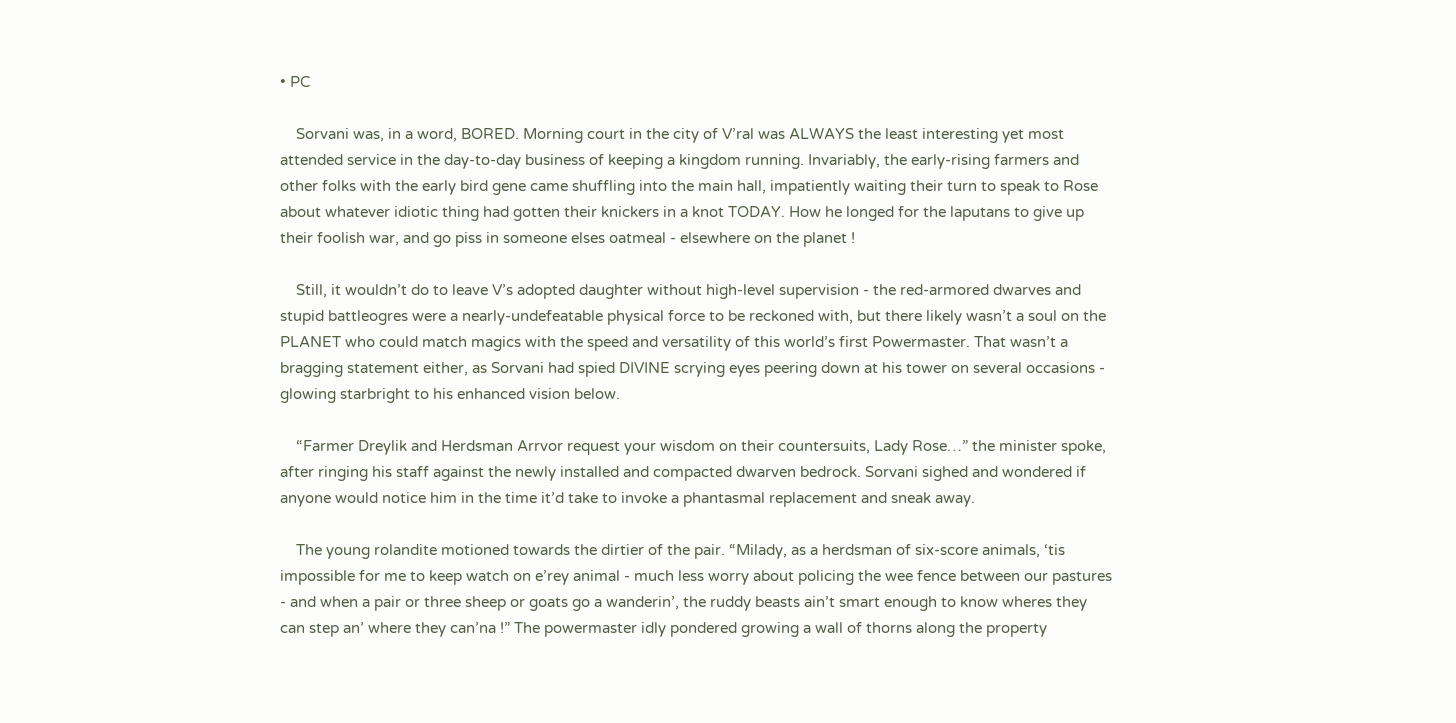• PC

    Sorvani was, in a word, BORED. Morning court in the city of V’ral was ALWAYS the least interesting yet most attended service in the day-to-day business of keeping a kingdom running. Invariably, the early-rising farmers and other folks with the early bird gene came shuffling into the main hall, impatiently waiting their turn to speak to Rose about whatever idiotic thing had gotten their knickers in a knot TODAY. How he longed for the laputans to give up their foolish war, and go piss in someone elses oatmeal - elsewhere on the planet !

    Still, it wouldn’t do to leave V’s adopted daughter without high-level supervision - the red-armored dwarves and stupid battleogres were a nearly-undefeatable physical force to be reckoned with, but there likely wasn’t a soul on the PLANET who could match magics with the speed and versatility of this world’s first Powermaster. That wasn’t a bragging statement either, as Sorvani had spied DIVINE scrying eyes peering down at his tower on several occasions - glowing starbright to his enhanced vision below.

    “Farmer Dreylik and Herdsman Arrvor request your wisdom on their countersuits, Lady Rose…” the minister spoke, after ringing his staff against the newly installed and compacted dwarven bedrock. Sorvani sighed and wondered if anyone would notice him in the time it’d take to invoke a phantasmal replacement and sneak away.

    The young rolandite motioned towards the dirtier of the pair. “Milady, as a herdsman of six-score animals, ‘tis impossible for me to keep watch on e’rey animal - much less worry about policing the wee fence between our pastures - and when a pair or three sheep or goats go a wanderin’, the ruddy beasts ain’t smart enough to know wheres they can step an’ where they can’na !” The powermaster idly pondered growing a wall of thorns along the property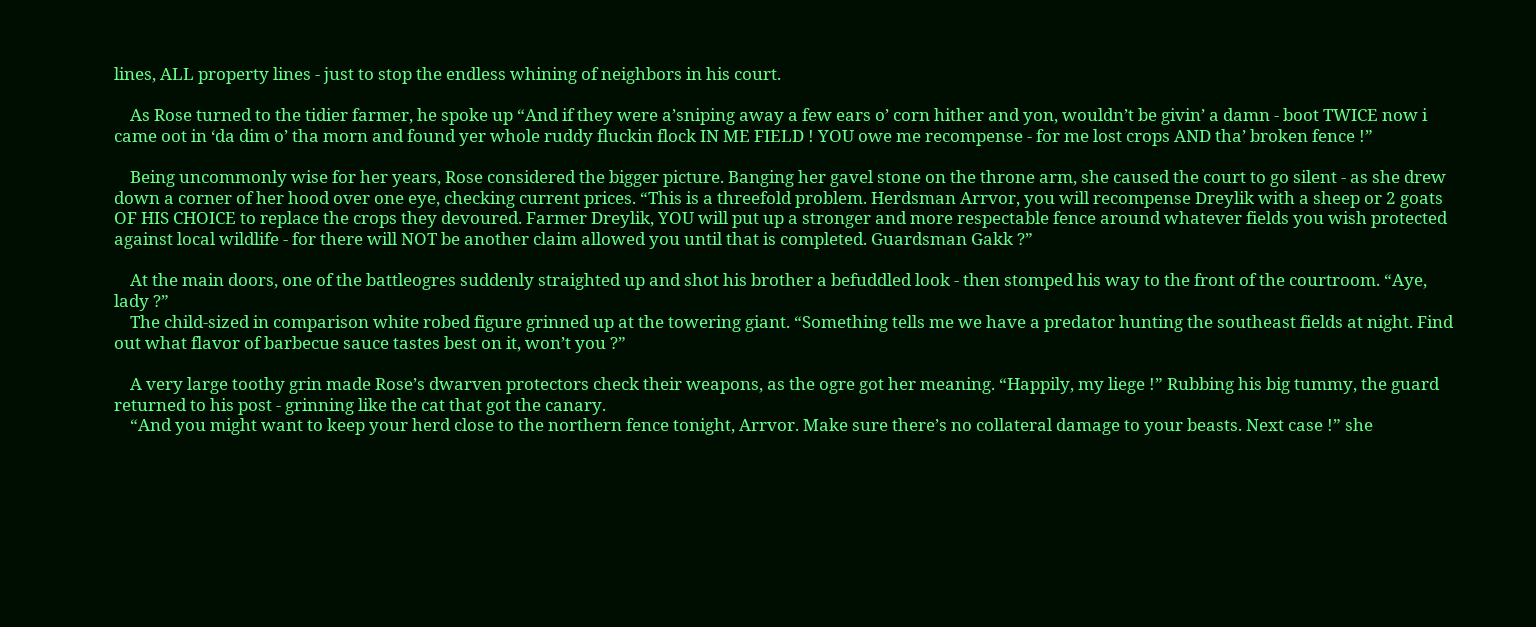lines, ALL property lines - just to stop the endless whining of neighbors in his court.

    As Rose turned to the tidier farmer, he spoke up “And if they were a’sniping away a few ears o’ corn hither and yon, wouldn’t be givin’ a damn - boot TWICE now i came oot in ‘da dim o’ tha morn and found yer whole ruddy fluckin flock IN ME FIELD ! YOU owe me recompense - for me lost crops AND tha’ broken fence !”

    Being uncommonly wise for her years, Rose considered the bigger picture. Banging her gavel stone on the throne arm, she caused the court to go silent - as she drew down a corner of her hood over one eye, checking current prices. “This is a threefold problem. Herdsman Arrvor, you will recompense Dreylik with a sheep or 2 goats OF HIS CHOICE to replace the crops they devoured. Farmer Dreylik, YOU will put up a stronger and more respectable fence around whatever fields you wish protected against local wildlife - for there will NOT be another claim allowed you until that is completed. Guardsman Gakk ?”

    At the main doors, one of the battleogres suddenly straighted up and shot his brother a befuddled look - then stomped his way to the front of the courtroom. “Aye, lady ?”
    The child-sized in comparison white robed figure grinned up at the towering giant. “Something tells me we have a predator hunting the southeast fields at night. Find out what flavor of barbecue sauce tastes best on it, won’t you ?”

    A very large toothy grin made Rose’s dwarven protectors check their weapons, as the ogre got her meaning. “Happily, my liege !” Rubbing his big tummy, the guard returned to his post - grinning like the cat that got the canary.
    “And you might want to keep your herd close to the northern fence tonight, Arrvor. Make sure there’s no collateral damage to your beasts. Next case !” she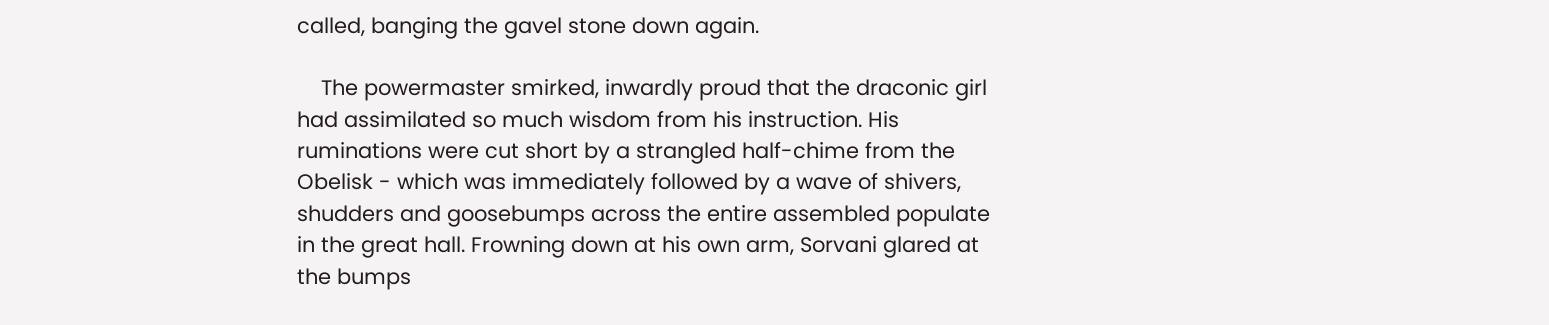called, banging the gavel stone down again.

    The powermaster smirked, inwardly proud that the draconic girl had assimilated so much wisdom from his instruction. His ruminations were cut short by a strangled half-chime from the Obelisk - which was immediately followed by a wave of shivers, shudders and goosebumps across the entire assembled populate in the great hall. Frowning down at his own arm, Sorvani glared at the bumps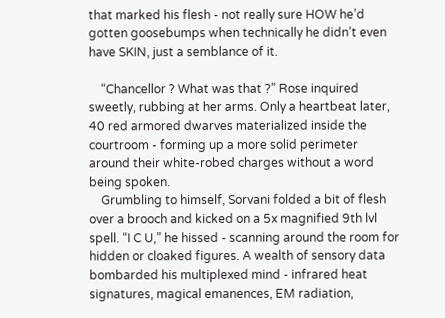that marked his flesh - not really sure HOW he’d gotten goosebumps when technically he didn’t even have SKIN, just a semblance of it.

    “Chancellor ? What was that ?” Rose inquired sweetly, rubbing at her arms. Only a heartbeat later, 40 red armored dwarves materialized inside the courtroom - forming up a more solid perimeter around their white-robed charges without a word being spoken.
    Grumbling to himself, Sorvani folded a bit of flesh over a brooch and kicked on a 5x magnified 9th lvl spell. “I C U,” he hissed - scanning around the room for hidden or cloaked figures. A wealth of sensory data bombarded his multiplexed mind - infrared heat signatures, magical emanences, EM radiation,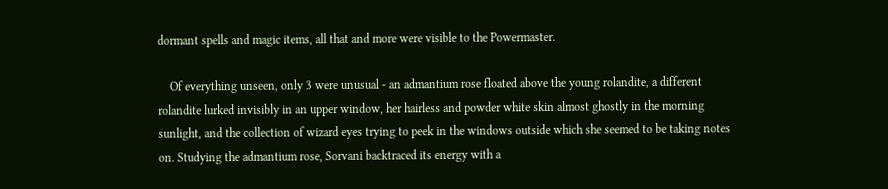dormant spells and magic items, all that and more were visible to the Powermaster.

    Of everything unseen, only 3 were unusual - an admantium rose floated above the young rolandite, a different rolandite lurked invisibly in an upper window, her hairless and powder white skin almost ghostly in the morning sunlight, and the collection of wizard eyes trying to peek in the windows outside which she seemed to be taking notes on. Studying the admantium rose, Sorvani backtraced its energy with a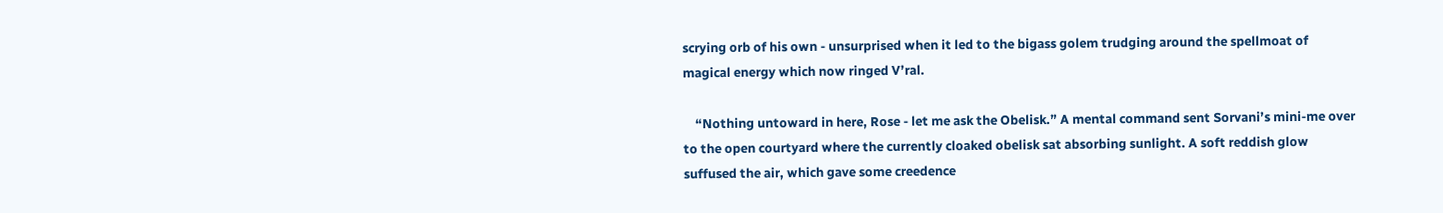scrying orb of his own - unsurprised when it led to the bigass golem trudging around the spellmoat of magical energy which now ringed V’ral.

    “Nothing untoward in here, Rose - let me ask the Obelisk.” A mental command sent Sorvani’s mini-me over to the open courtyard where the currently cloaked obelisk sat absorbing sunlight. A soft reddish glow suffused the air, which gave some creedence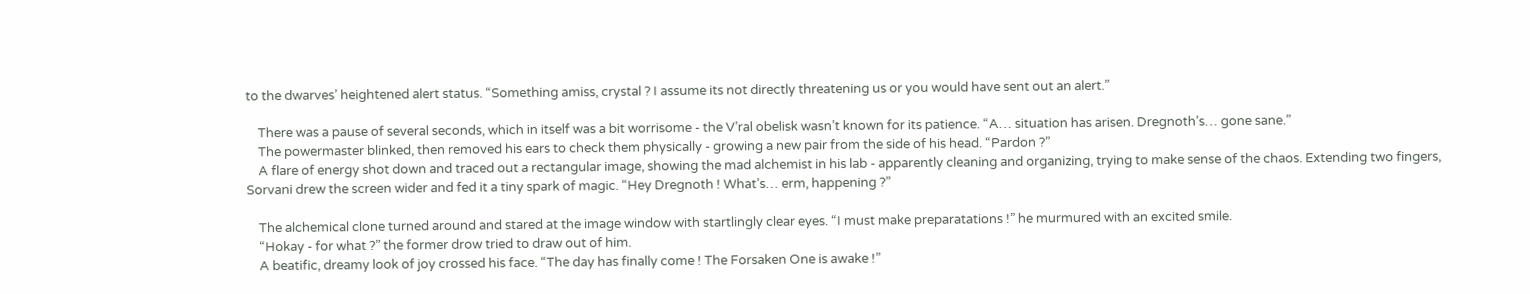to the dwarves’ heightened alert status. “Something amiss, crystal ? I assume its not directly threatening us or you would have sent out an alert.”

    There was a pause of several seconds, which in itself was a bit worrisome - the V’ral obelisk wasn’t known for its patience. “A… situation has arisen. Dregnoth’s… gone sane.”
    The powermaster blinked, then removed his ears to check them physically - growing a new pair from the side of his head. “Pardon ?”
    A flare of energy shot down and traced out a rectangular image, showing the mad alchemist in his lab - apparently cleaning and organizing, trying to make sense of the chaos. Extending two fingers, Sorvani drew the screen wider and fed it a tiny spark of magic. “Hey Dregnoth ! What’s… erm, happening ?”

    The alchemical clone turned around and stared at the image window with startlingly clear eyes. “I must make preparatations !” he murmured with an excited smile.
    “Hokay - for what ?” the former drow tried to draw out of him.
    A beatific, dreamy look of joy crossed his face. “The day has finally come ! The Forsaken One is awake !”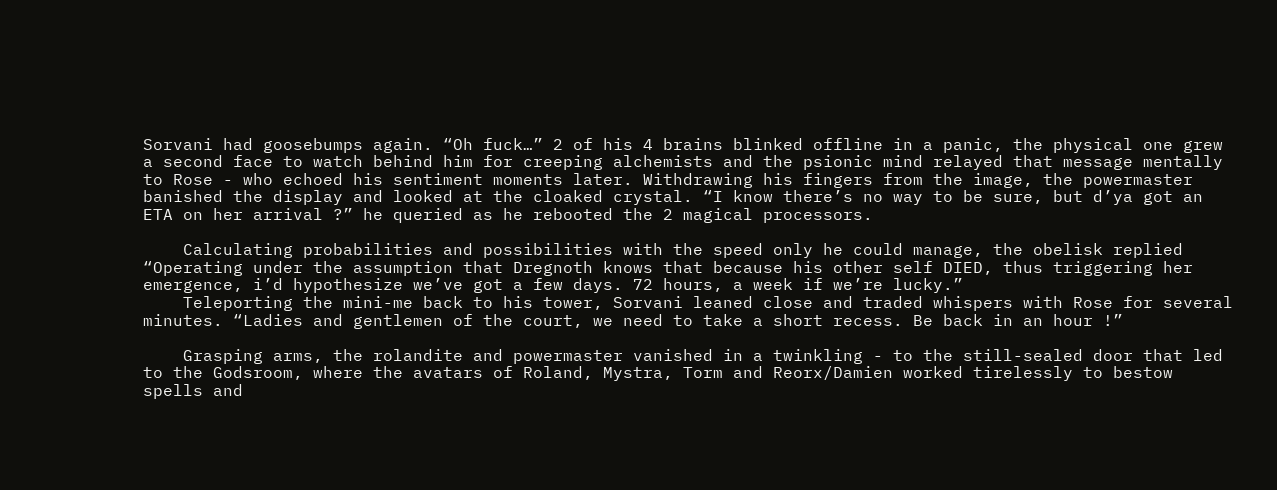Sorvani had goosebumps again. “Oh fuck…” 2 of his 4 brains blinked offline in a panic, the physical one grew a second face to watch behind him for creeping alchemists and the psionic mind relayed that message mentally to Rose - who echoed his sentiment moments later. Withdrawing his fingers from the image, the powermaster banished the display and looked at the cloaked crystal. “I know there’s no way to be sure, but d’ya got an ETA on her arrival ?” he queried as he rebooted the 2 magical processors.

    Calculating probabilities and possibilities with the speed only he could manage, the obelisk replied “Operating under the assumption that Dregnoth knows that because his other self DIED, thus triggering her emergence, i’d hypothesize we’ve got a few days. 72 hours, a week if we’re lucky.”
    Teleporting the mini-me back to his tower, Sorvani leaned close and traded whispers with Rose for several minutes. “Ladies and gentlemen of the court, we need to take a short recess. Be back in an hour !”

    Grasping arms, the rolandite and powermaster vanished in a twinkling - to the still-sealed door that led to the Godsroom, where the avatars of Roland, Mystra, Torm and Reorx/Damien worked tirelessly to bestow spells and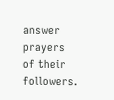answer prayers of their followers.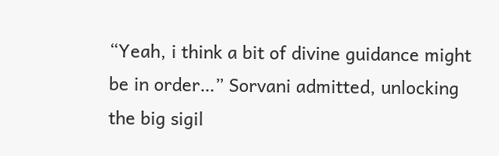“Yeah, i think a bit of divine guidance might be in order…” Sorvani admitted, unlocking the big sigil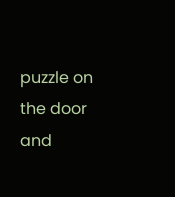puzzle on the door and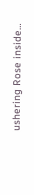ushering Rose inside…